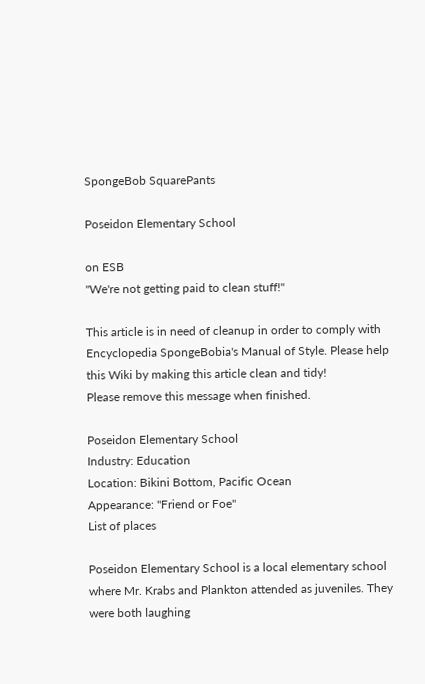SpongeBob SquarePants

Poseidon Elementary School

on ESB
"We're not getting paid to clean stuff!"

This article is in need of cleanup in order to comply with Encyclopedia SpongeBobia's Manual of Style. Please help this Wiki by making this article clean and tidy!
Please remove this message when finished.

Poseidon Elementary School
Industry: Education
Location: Bikini Bottom, Pacific Ocean
Appearance: "Friend or Foe"
List of places

Poseidon Elementary School is a local elementary school where Mr. Krabs and Plankton attended as juveniles. They were both laughing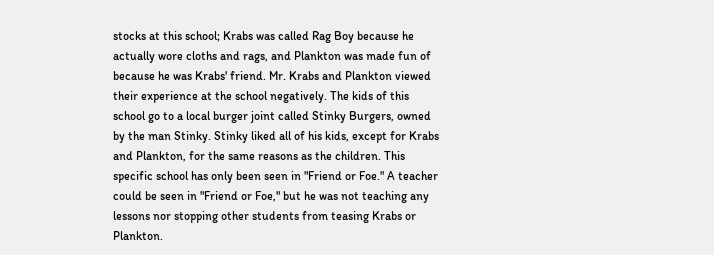stocks at this school; Krabs was called Rag Boy because he actually wore cloths and rags, and Plankton was made fun of because he was Krabs' friend. Mr. Krabs and Plankton viewed their experience at the school negatively. The kids of this school go to a local burger joint called Stinky Burgers, owned by the man Stinky. Stinky liked all of his kids, except for Krabs and Plankton, for the same reasons as the children. This specific school has only been seen in "Friend or Foe." A teacher could be seen in "Friend or Foe," but he was not teaching any lessons nor stopping other students from teasing Krabs or Plankton.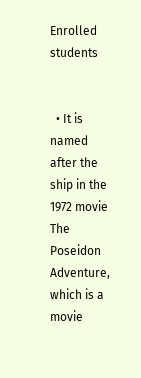Enrolled students


  • It is named after the ship in the 1972 movie The Poseidon Adventure, which is a movie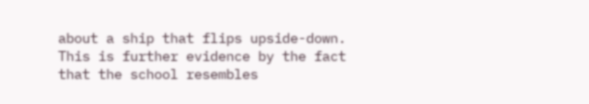about a ship that flips upside-down. This is further evidence by the fact that the school resembles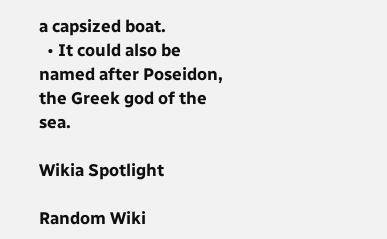a capsized boat.
  • It could also be named after Poseidon, the Greek god of the sea.

Wikia Spotlight

Random Wiki